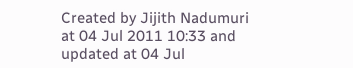Created by Jijith Nadumuri at 04 Jul 2011 10:33 and updated at 04 Jul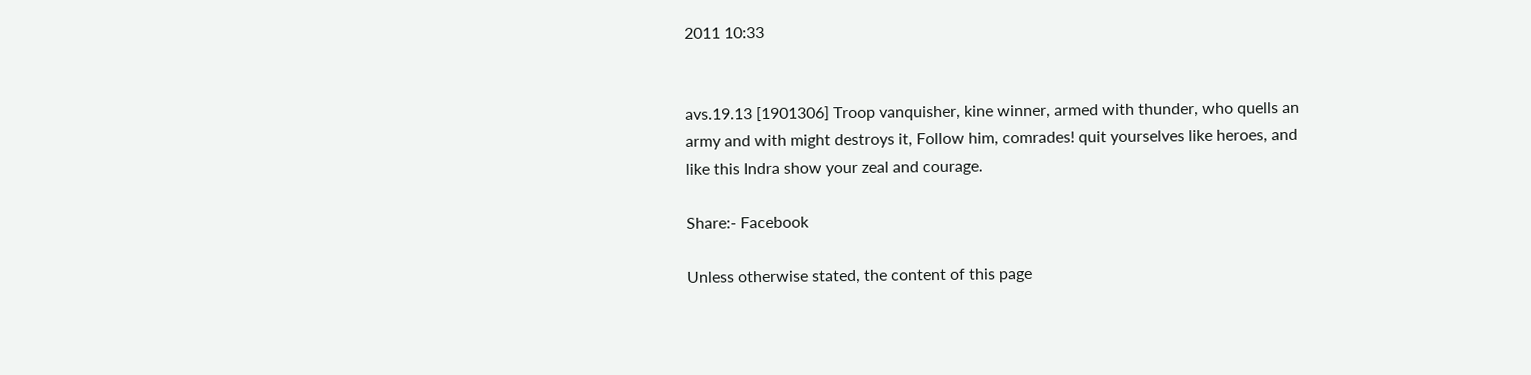2011 10:33


avs.19.13 [1901306] Troop vanquisher, kine winner, armed with thunder, who quells an army and with might destroys it, Follow him, comrades! quit yourselves like heroes, and like this Indra show your zeal and courage.

Share:- Facebook

Unless otherwise stated, the content of this page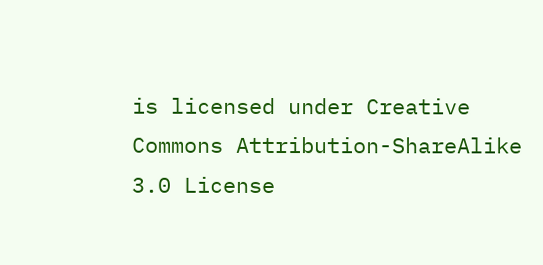is licensed under Creative Commons Attribution-ShareAlike 3.0 License